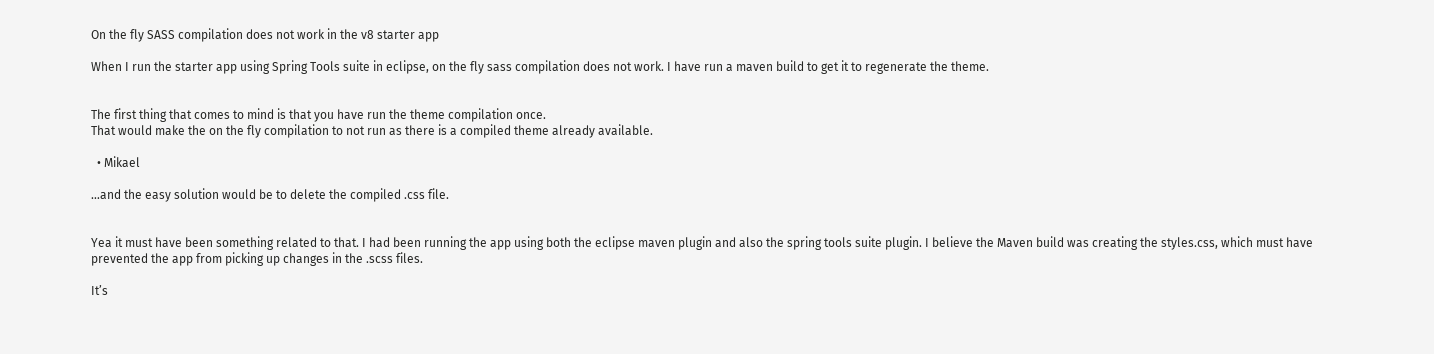On the fly SASS compilation does not work in the v8 starter app

When I run the starter app using Spring Tools suite in eclipse, on the fly sass compilation does not work. I have run a maven build to get it to regenerate the theme.


The first thing that comes to mind is that you have run the theme compilation once.
That would make the on the fly compilation to not run as there is a compiled theme already available.

  • Mikael

…and the easy solution would be to delete the compiled .css file.


Yea it must have been something related to that. I had been running the app using both the eclipse maven plugin and also the spring tools suite plugin. I believe the Maven build was creating the styles.css, which must have prevented the app from picking up changes in the .scss files.

It’s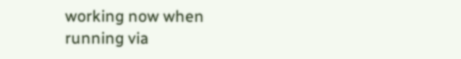working now when running via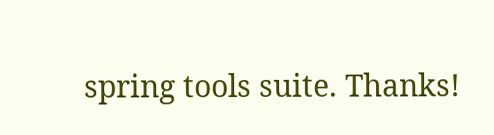spring tools suite. Thanks!